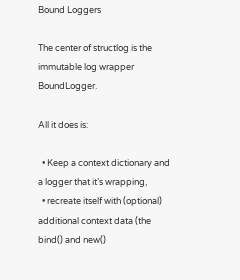Bound Loggers

The center of structlog is the immutable log wrapper BoundLogger.

All it does is:

  • Keep a context dictionary and a logger that it’s wrapping,
  • recreate itself with (optional) additional context data (the bind() and new()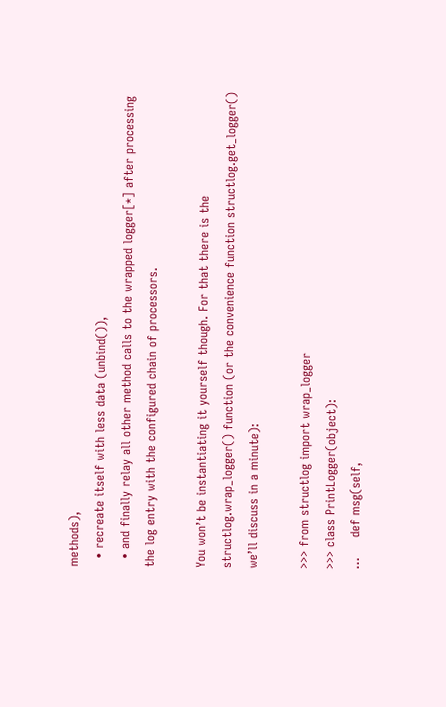methods),
  • recreate itself with less data (unbind()),
  • and finally relay all other method calls to the wrapped logger[*] after processing the log entry with the configured chain of processors.

You won’t be instantiating it yourself though. For that there is the structlog.wrap_logger() function (or the convenience function structlog.get_logger() we’ll discuss in a minute):

>>> from structlog import wrap_logger
>>> class PrintLogger(object):
...     def msg(self,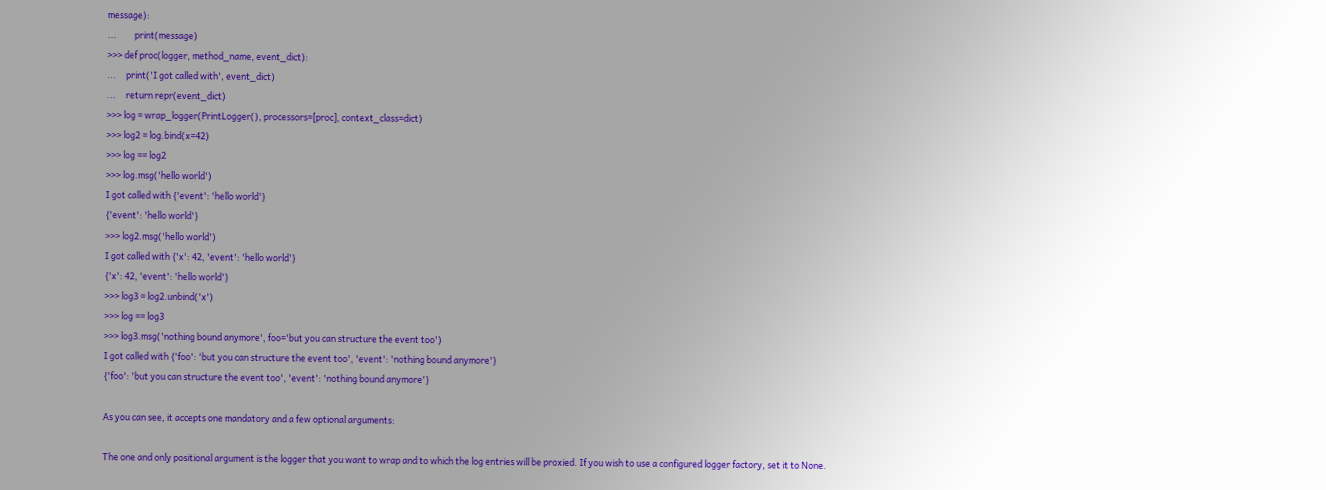message):
...         print(message)
>>> def proc(logger, method_name, event_dict):
...     print('I got called with', event_dict)
...     return repr(event_dict)
>>> log = wrap_logger(PrintLogger(), processors=[proc], context_class=dict)
>>> log2 = log.bind(x=42)
>>> log == log2
>>> log.msg('hello world')
I got called with {'event': 'hello world'}
{'event': 'hello world'}
>>> log2.msg('hello world')
I got called with {'x': 42, 'event': 'hello world'}
{'x': 42, 'event': 'hello world'}
>>> log3 = log2.unbind('x')
>>> log == log3
>>> log3.msg('nothing bound anymore', foo='but you can structure the event too')
I got called with {'foo': 'but you can structure the event too', 'event': 'nothing bound anymore'}
{'foo': 'but you can structure the event too', 'event': 'nothing bound anymore'}

As you can see, it accepts one mandatory and a few optional arguments:

The one and only positional argument is the logger that you want to wrap and to which the log entries will be proxied. If you wish to use a configured logger factory, set it to None.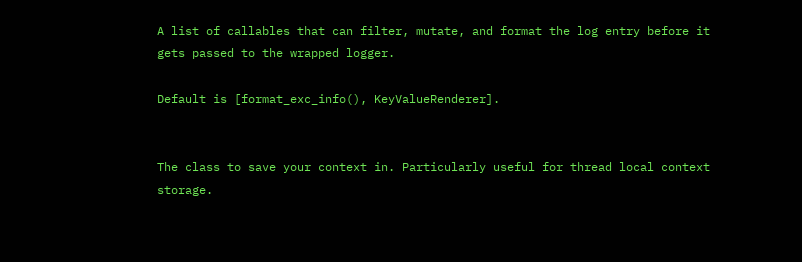A list of callables that can filter, mutate, and format the log entry before it gets passed to the wrapped logger.

Default is [format_exc_info(), KeyValueRenderer].


The class to save your context in. Particularly useful for thread local context storage.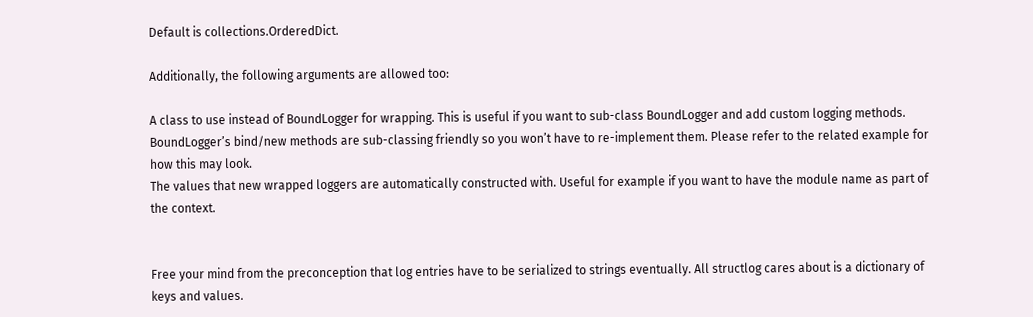Default is collections.OrderedDict.

Additionally, the following arguments are allowed too:

A class to use instead of BoundLogger for wrapping. This is useful if you want to sub-class BoundLogger and add custom logging methods. BoundLogger’s bind/new methods are sub-classing friendly so you won’t have to re-implement them. Please refer to the related example for how this may look.
The values that new wrapped loggers are automatically constructed with. Useful for example if you want to have the module name as part of the context.


Free your mind from the preconception that log entries have to be serialized to strings eventually. All structlog cares about is a dictionary of keys and values.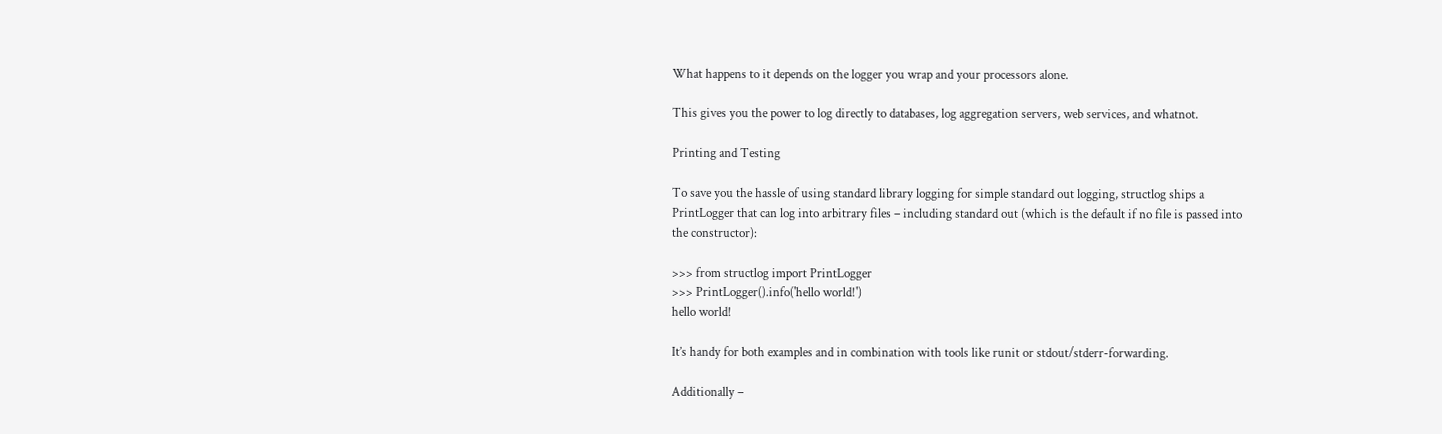What happens to it depends on the logger you wrap and your processors alone.

This gives you the power to log directly to databases, log aggregation servers, web services, and whatnot.

Printing and Testing

To save you the hassle of using standard library logging for simple standard out logging, structlog ships a PrintLogger that can log into arbitrary files – including standard out (which is the default if no file is passed into the constructor):

>>> from structlog import PrintLogger
>>> PrintLogger().info('hello world!')
hello world!

It’s handy for both examples and in combination with tools like runit or stdout/stderr-forwarding.

Additionally –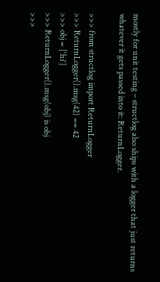mostly for unit testing – structlog also ships with a logger that just returns whatever it gets passed into it: ReturnLogger.

>>> from structlog import ReturnLogger
>>> ReturnLogger().msg(42) == 42
>>> obj = ['hi']
>>> ReturnLogger().msg(obj) is obj
>>>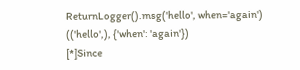ReturnLogger().msg('hello', when='again')
(('hello',), {'when': 'again'})
[*]Since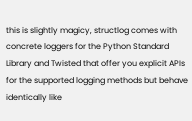this is slightly magicy, structlog comes with concrete loggers for the Python Standard Library and Twisted that offer you explicit APIs for the supported logging methods but behave identically like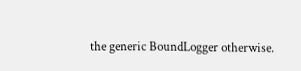the generic BoundLogger otherwise.